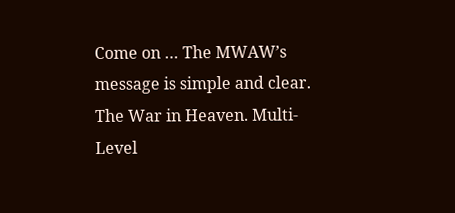Come on … The MWAW’s message is simple and clear. The War in Heaven. Multi-Level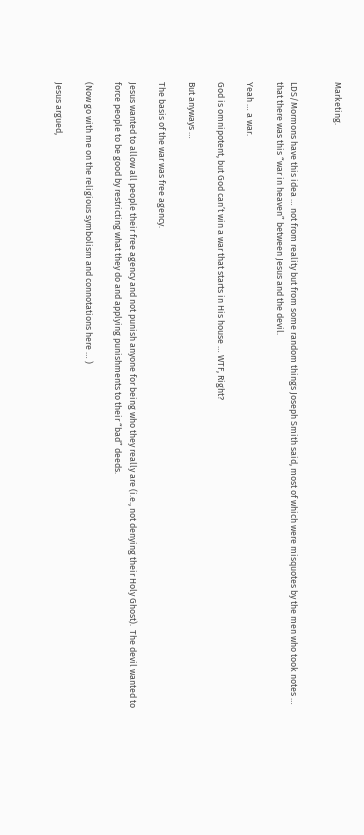Marketing.


LDS/Mormons have this idea … not from reality but from some random things Joseph Smith said, most of which were misquotes by the men who took notes … that there was this “war in heaven” between Jesus and the devil.

Yeah … a war.

God is omnipotent, but God can’t win a war that starts in His house … WTF, Right?

But anyways …

The basis of the war was free agency.

Jesus wanted to allow all people their free agency and not punish anyone for being who they really are (i.e., not denying their Holy Ghost).  The devil wanted to force people to be good by restricting what they do and applying punishments to their “bad” deeds.

(Now go with me on the religious symbolism and connotations here … )

Jesus argued,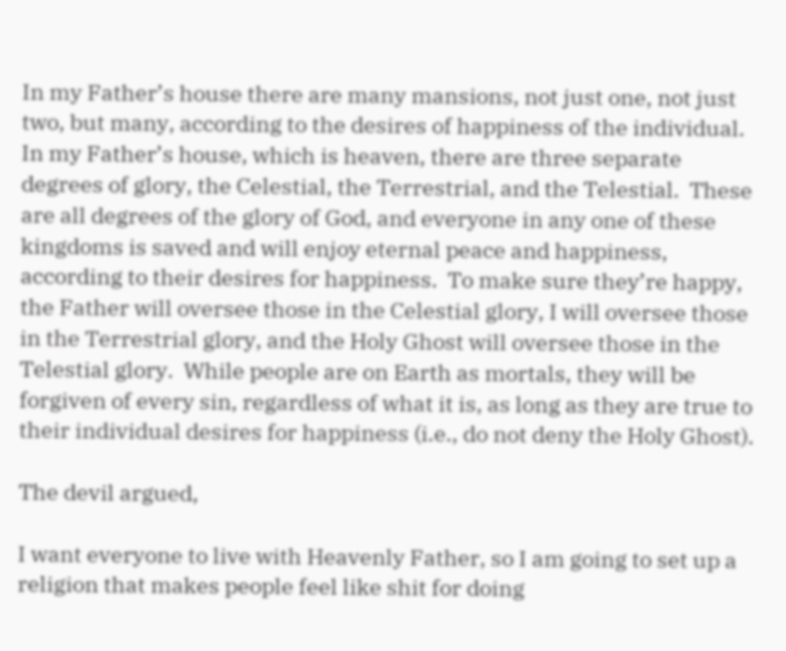In my Father’s house there are many mansions, not just one, not just two, but many, according to the desires of happiness of the individual.  In my Father’s house, which is heaven, there are three separate degrees of glory, the Celestial, the Terrestrial, and the Telestial.  These are all degrees of the glory of God, and everyone in any one of these kingdoms is saved and will enjoy eternal peace and happiness, according to their desires for happiness.  To make sure they’re happy, the Father will oversee those in the Celestial glory, I will oversee those in the Terrestrial glory, and the Holy Ghost will oversee those in the Telestial glory.  While people are on Earth as mortals, they will be forgiven of every sin, regardless of what it is, as long as they are true to their individual desires for happiness (i.e., do not deny the Holy Ghost).

The devil argued,

I want everyone to live with Heavenly Father, so I am going to set up a religion that makes people feel like shit for doing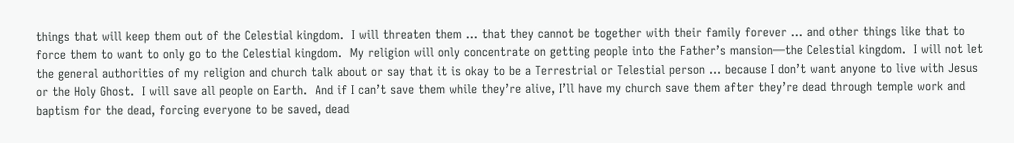things that will keep them out of the Celestial kingdom.  I will threaten them … that they cannot be together with their family forever … and other things like that to force them to want to only go to the Celestial kingdom.  My religion will only concentrate on getting people into the Father’s mansion—the Celestial kingdom.  I will not let the general authorities of my religion and church talk about or say that it is okay to be a Terrestrial or Telestial person … because I don’t want anyone to live with Jesus or the Holy Ghost.  I will save all people on Earth.  And if I can’t save them while they’re alive, I’ll have my church save them after they’re dead through temple work and baptism for the dead, forcing everyone to be saved, dead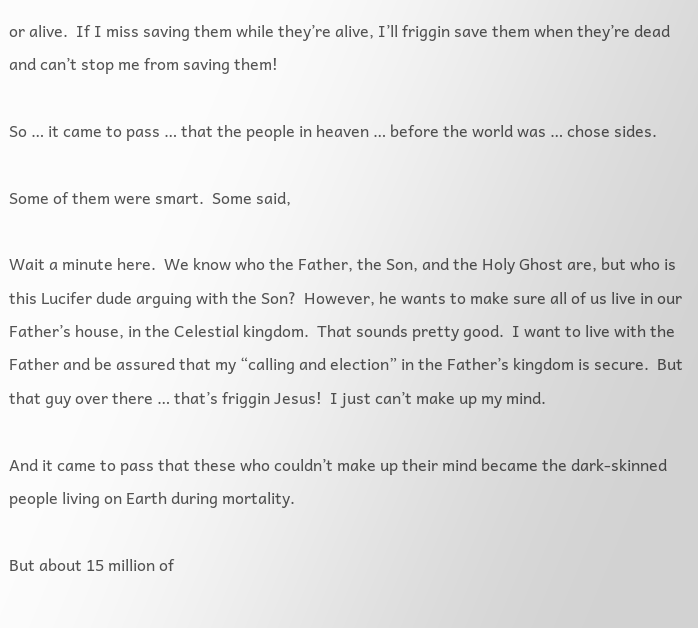or alive.  If I miss saving them while they’re alive, I’ll friggin save them when they’re dead and can’t stop me from saving them!

So … it came to pass … that the people in heaven … before the world was … chose sides.

Some of them were smart.  Some said,

Wait a minute here.  We know who the Father, the Son, and the Holy Ghost are, but who is this Lucifer dude arguing with the Son?  However, he wants to make sure all of us live in our Father’s house, in the Celestial kingdom.  That sounds pretty good.  I want to live with the Father and be assured that my “calling and election” in the Father’s kingdom is secure.  But that guy over there … that’s friggin Jesus!  I just can’t make up my mind.

And it came to pass that these who couldn’t make up their mind became the dark-skinned people living on Earth during mortality.

But about 15 million of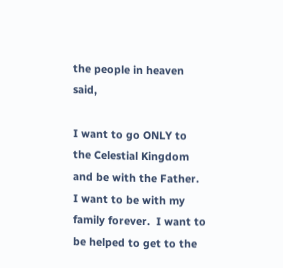the people in heaven said,

I want to go ONLY to the Celestial Kingdom and be with the Father.  I want to be with my family forever.  I want to be helped to get to the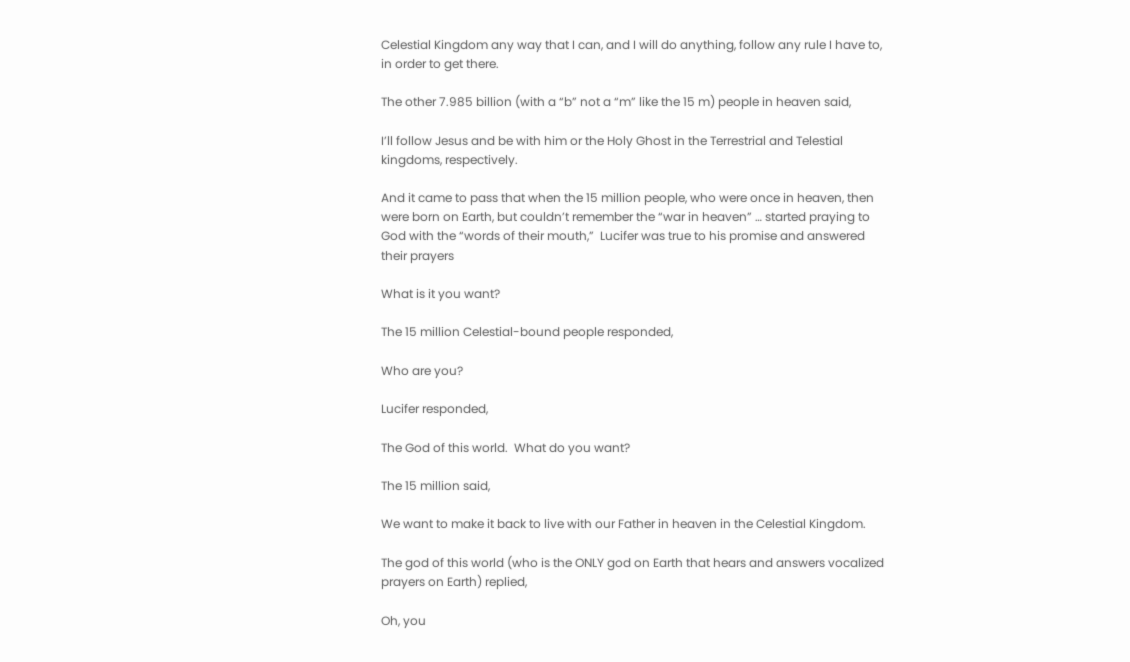Celestial Kingdom any way that I can, and I will do anything, follow any rule I have to, in order to get there.

The other 7.985 billion (with a “b” not a “m” like the 15 m) people in heaven said,

I’ll follow Jesus and be with him or the Holy Ghost in the Terrestrial and Telestial kingdoms, respectively.

And it came to pass that when the 15 million people, who were once in heaven, then were born on Earth, but couldn’t remember the “war in heaven” … started praying to God with the “words of their mouth,”  Lucifer was true to his promise and answered their prayers

What is it you want?

The 15 million Celestial-bound people responded,

Who are you?

Lucifer responded,

The God of this world.  What do you want?

The 15 million said,

We want to make it back to live with our Father in heaven in the Celestial Kingdom.

The god of this world (who is the ONLY god on Earth that hears and answers vocalized prayers on Earth) replied,

Oh, you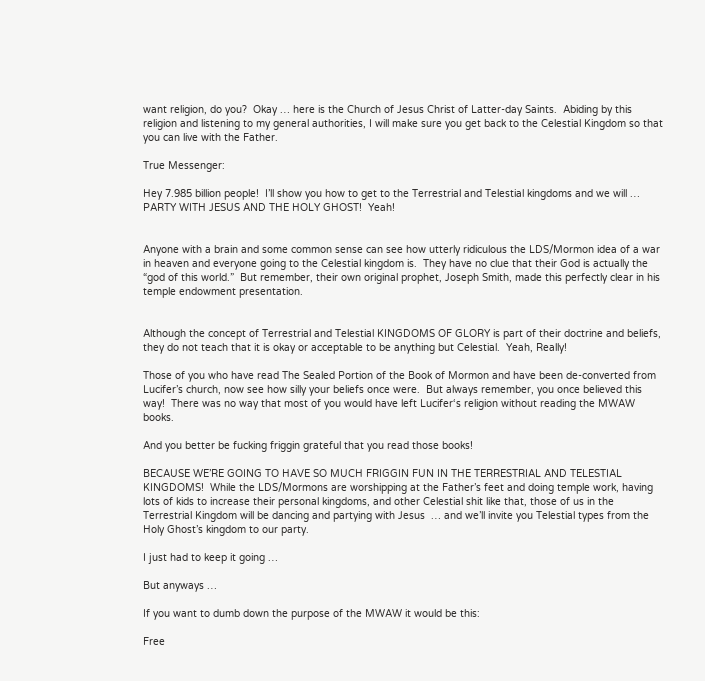want religion, do you?  Okay … here is the Church of Jesus Christ of Latter-day Saints.  Abiding by this religion and listening to my general authorities, I will make sure you get back to the Celestial Kingdom so that you can live with the Father.

True Messenger:

Hey 7.985 billion people!  I’ll show you how to get to the Terrestrial and Telestial kingdoms and we will … PARTY WITH JESUS AND THE HOLY GHOST!  Yeah!


Anyone with a brain and some common sense can see how utterly ridiculous the LDS/Mormon idea of a war in heaven and everyone going to the Celestial kingdom is.  They have no clue that their God is actually the “god of this world.”  But remember, their own original prophet, Joseph Smith, made this perfectly clear in his temple endowment presentation.


Although the concept of Terrestrial and Telestial KINGDOMS OF GLORY is part of their doctrine and beliefs, they do not teach that it is okay or acceptable to be anything but Celestial.  Yeah, Really!

Those of you who have read The Sealed Portion of the Book of Mormon and have been de-converted from Lucifer’s church, now see how silly your beliefs once were.  But always remember, you once believed this way!  There was no way that most of you would have left Lucifer‘s religion without reading the MWAW books.

And you better be fucking friggin grateful that you read those books!

BECAUSE WE’RE GOING TO HAVE SO MUCH FRIGGIN FUN IN THE TERRESTRIAL AND TELESTIAL KINGDOMS!  While the LDS/Mormons are worshipping at the Father’s feet and doing temple work, having lots of kids to increase their personal kingdoms, and other Celestial shit like that, those of us in the Terrestrial Kingdom will be dancing and partying with Jesus  … and we’ll invite you Telestial types from the Holy Ghost’s kingdom to our party.

I just had to keep it going …

But anyways …

If you want to dumb down the purpose of the MWAW it would be this:

Free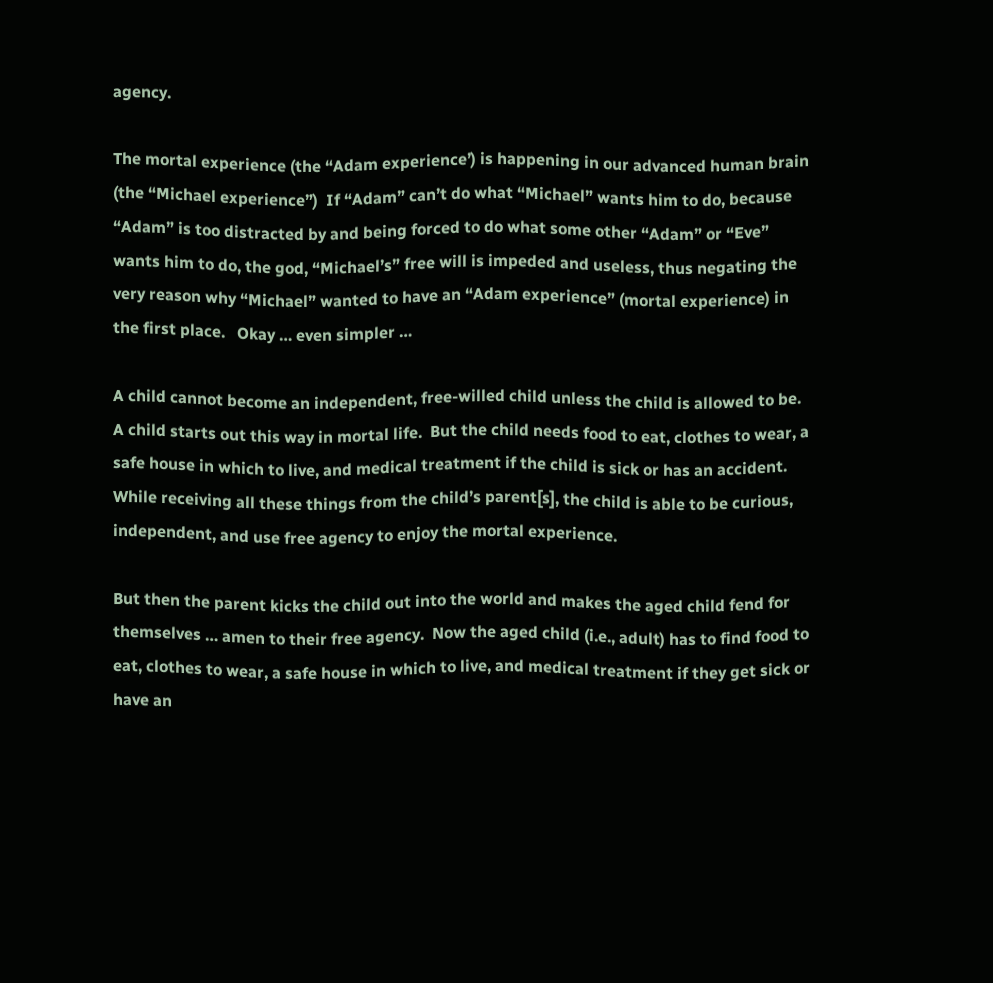agency.

The mortal experience (the “Adam experience’) is happening in our advanced human brain (the “Michael experience”)  If “Adam” can’t do what “Michael” wants him to do, because “Adam” is too distracted by and being forced to do what some other “Adam” or “Eve” wants him to do, the god, “Michael’s” free will is impeded and useless, thus negating the very reason why “Michael” wanted to have an “Adam experience” (mortal experience) in the first place.   Okay … even simpler …

A child cannot become an independent, free-willed child unless the child is allowed to be.  A child starts out this way in mortal life.  But the child needs food to eat, clothes to wear, a safe house in which to live, and medical treatment if the child is sick or has an accident.  While receiving all these things from the child’s parent[s], the child is able to be curious, independent, and use free agency to enjoy the mortal experience.

But then the parent kicks the child out into the world and makes the aged child fend for themselves … amen to their free agency.  Now the aged child (i.e., adult) has to find food to eat, clothes to wear, a safe house in which to live, and medical treatment if they get sick or have an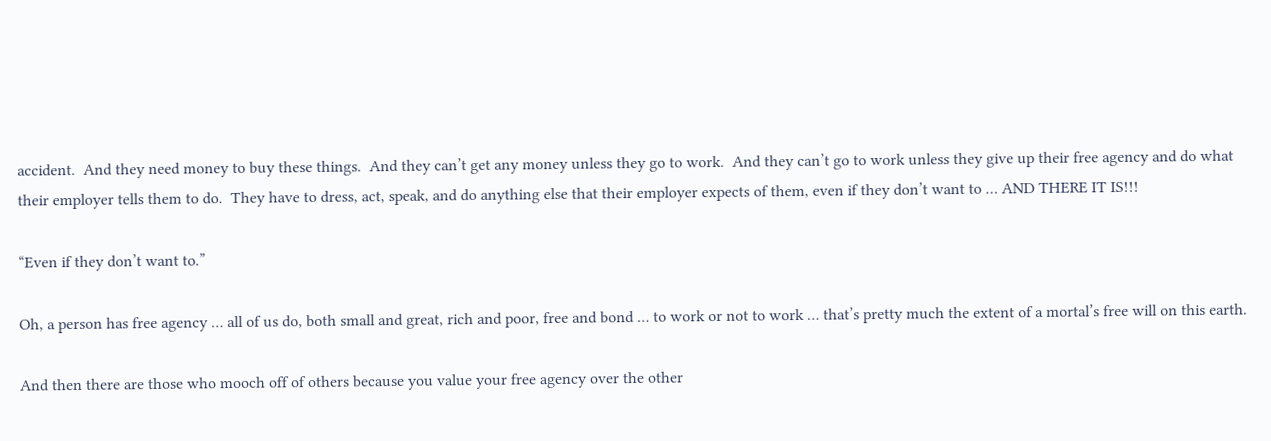accident.  And they need money to buy these things.  And they can’t get any money unless they go to work.  And they can’t go to work unless they give up their free agency and do what their employer tells them to do.  They have to dress, act, speak, and do anything else that their employer expects of them, even if they don’t want to … AND THERE IT IS!!!

“Even if they don’t want to.”

Oh, a person has free agency … all of us do, both small and great, rich and poor, free and bond … to work or not to work … that’s pretty much the extent of a mortal’s free will on this earth.

And then there are those who mooch off of others because you value your free agency over the other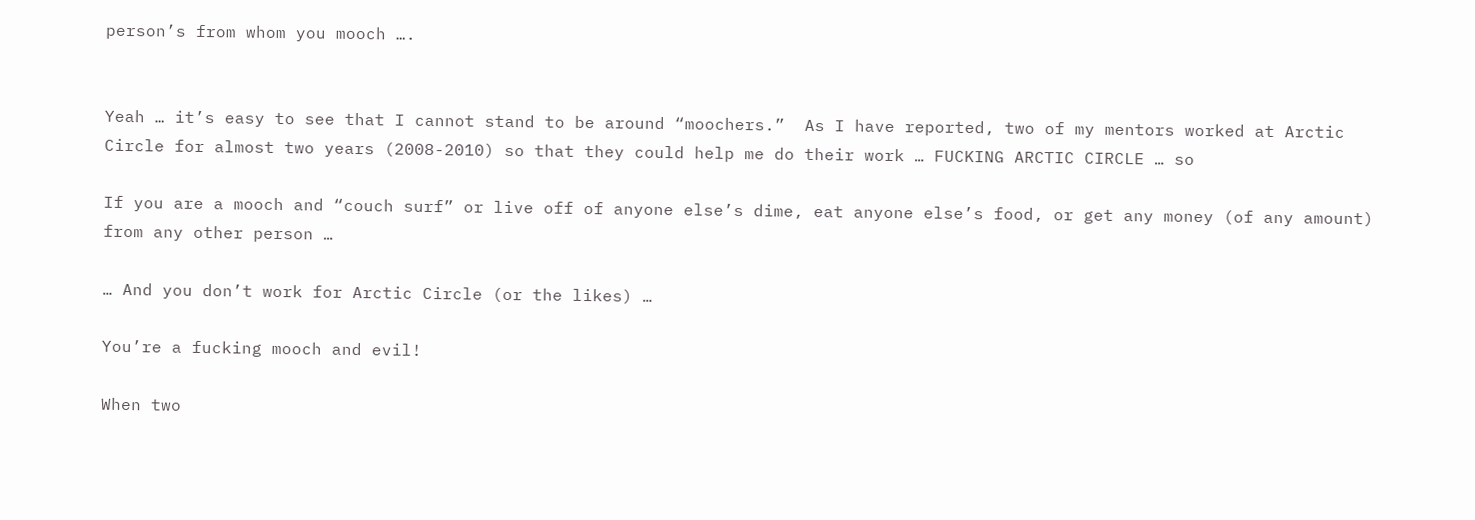person’s from whom you mooch ….


Yeah … it’s easy to see that I cannot stand to be around “moochers.”  As I have reported, two of my mentors worked at Arctic Circle for almost two years (2008-2010) so that they could help me do their work … FUCKING ARCTIC CIRCLE … so

If you are a mooch and “couch surf” or live off of anyone else’s dime, eat anyone else’s food, or get any money (of any amount) from any other person …

… And you don’t work for Arctic Circle (or the likes) …

You’re a fucking mooch and evil!

When two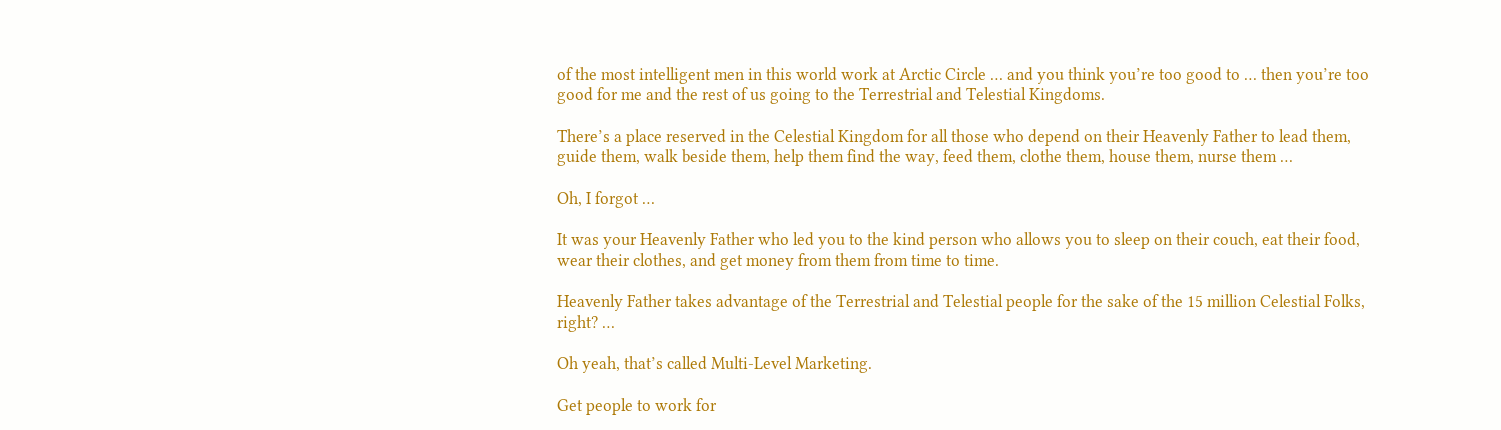of the most intelligent men in this world work at Arctic Circle … and you think you’re too good to … then you’re too good for me and the rest of us going to the Terrestrial and Telestial Kingdoms.

There’s a place reserved in the Celestial Kingdom for all those who depend on their Heavenly Father to lead them, guide them, walk beside them, help them find the way, feed them, clothe them, house them, nurse them …

Oh, I forgot …

It was your Heavenly Father who led you to the kind person who allows you to sleep on their couch, eat their food, wear their clothes, and get money from them from time to time.

Heavenly Father takes advantage of the Terrestrial and Telestial people for the sake of the 15 million Celestial Folks, right? …

Oh yeah, that’s called Multi-Level Marketing.

Get people to work for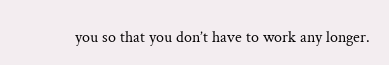you so that you don’t have to work any longer.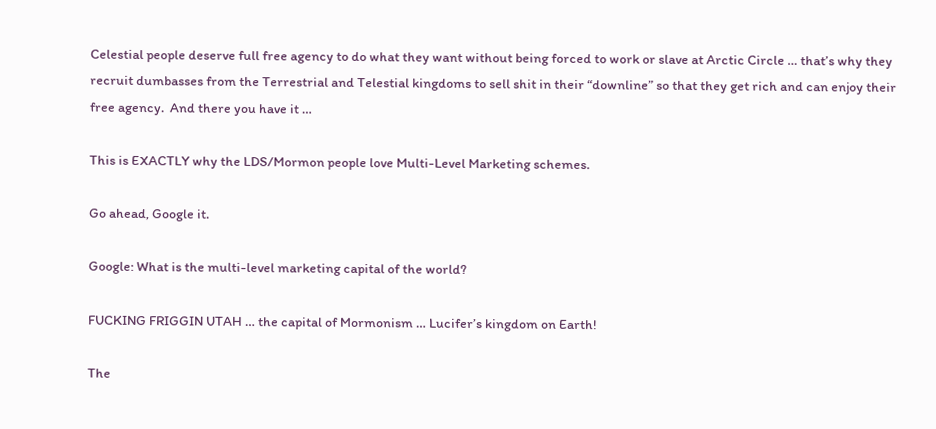Celestial people deserve full free agency to do what they want without being forced to work or slave at Arctic Circle … that’s why they recruit dumbasses from the Terrestrial and Telestial kingdoms to sell shit in their “downline” so that they get rich and can enjoy their free agency.  And there you have it …

This is EXACTLY why the LDS/Mormon people love Multi-Level Marketing schemes.

Go ahead, Google it.

Google: What is the multi-level marketing capital of the world?

FUCKING FRIGGIN UTAH … the capital of Mormonism … Lucifer’s kingdom on Earth!

The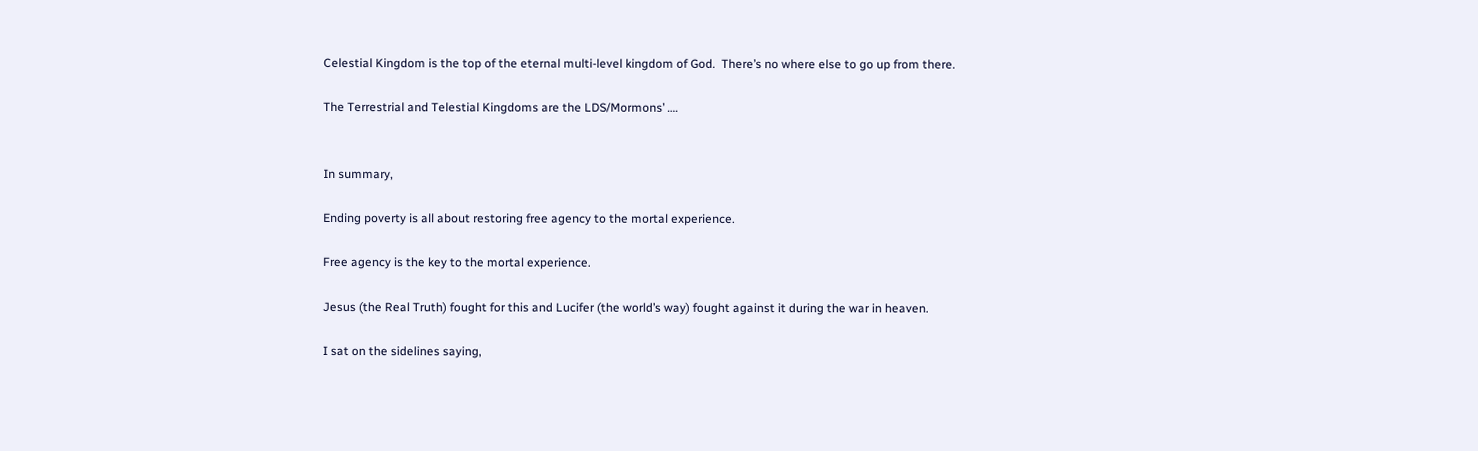Celestial Kingdom is the top of the eternal multi-level kingdom of God.  There’s no where else to go up from there.

The Terrestrial and Telestial Kingdoms are the LDS/Mormons’ ….


In summary,

Ending poverty is all about restoring free agency to the mortal experience.

Free agency is the key to the mortal experience.

Jesus (the Real Truth) fought for this and Lucifer (the world’s way) fought against it during the war in heaven.

I sat on the sidelines saying,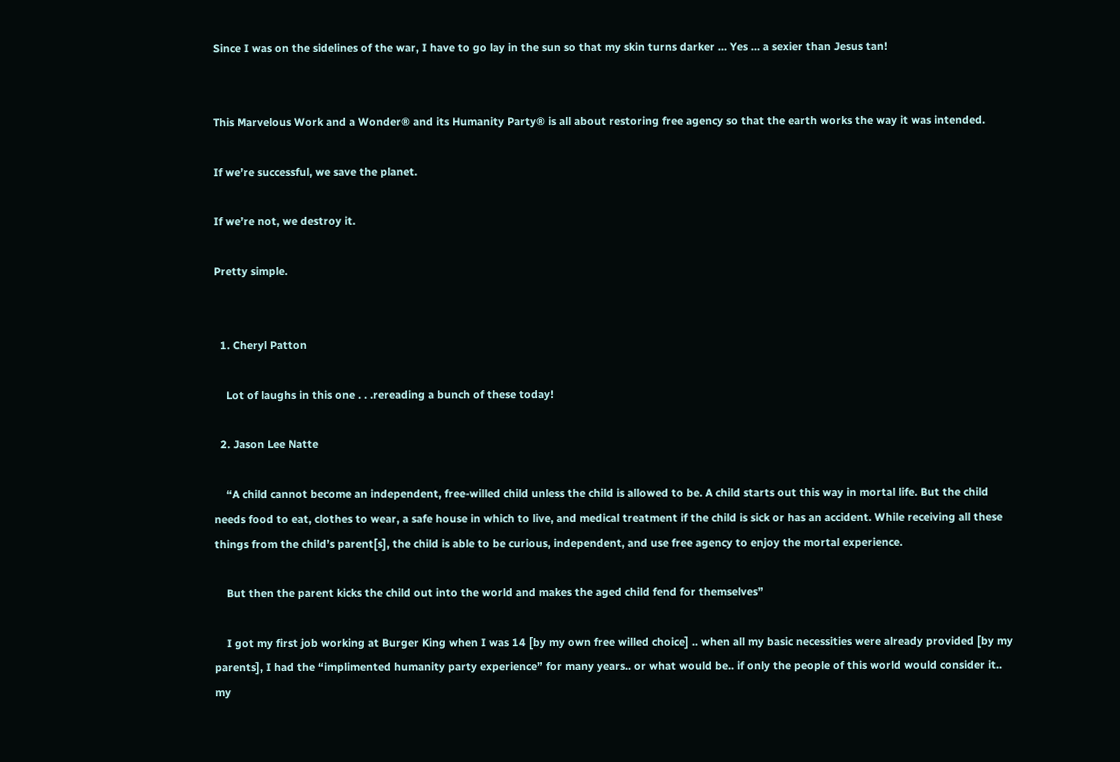Since I was on the sidelines of the war, I have to go lay in the sun so that my skin turns darker … Yes … a sexier than Jesus tan!


This Marvelous Work and a Wonder® and its Humanity Party® is all about restoring free agency so that the earth works the way it was intended.

If we’re successful, we save the planet.

If we’re not, we destroy it.

Pretty simple.


  1. Cheryl Patton

    Lot of laughs in this one . . .rereading a bunch of these today!

  2. Jason Lee Natte

    “A child cannot become an independent, free-willed child unless the child is allowed to be. A child starts out this way in mortal life. But the child needs food to eat, clothes to wear, a safe house in which to live, and medical treatment if the child is sick or has an accident. While receiving all these things from the child’s parent[s], the child is able to be curious, independent, and use free agency to enjoy the mortal experience.

    But then the parent kicks the child out into the world and makes the aged child fend for themselves”

    I got my first job working at Burger King when I was 14 [by my own free willed choice] .. when all my basic necessities were already provided [by my parents], I had the “implimented humanity party experience” for many years.. or what would be.. if only the people of this world would consider it.. my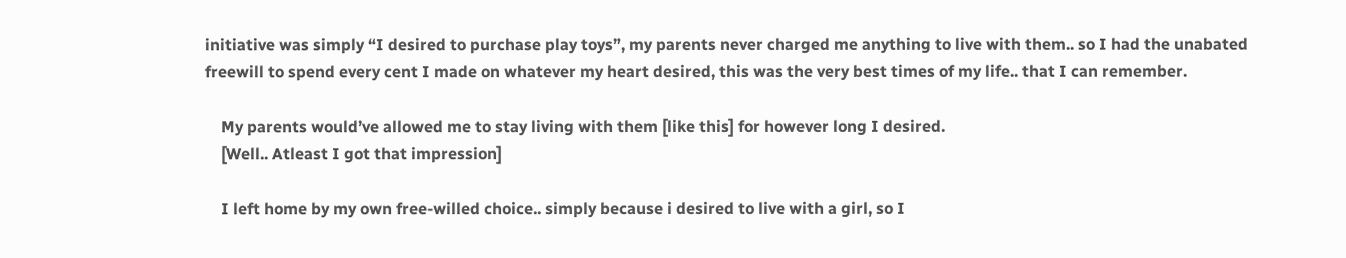initiative was simply “I desired to purchase play toys”, my parents never charged me anything to live with them.. so I had the unabated freewill to spend every cent I made on whatever my heart desired, this was the very best times of my life.. that I can remember.

    My parents would’ve allowed me to stay living with them [like this] for however long I desired.
    [Well.. Atleast I got that impression]

    I left home by my own free-willed choice.. simply because i desired to live with a girl, so I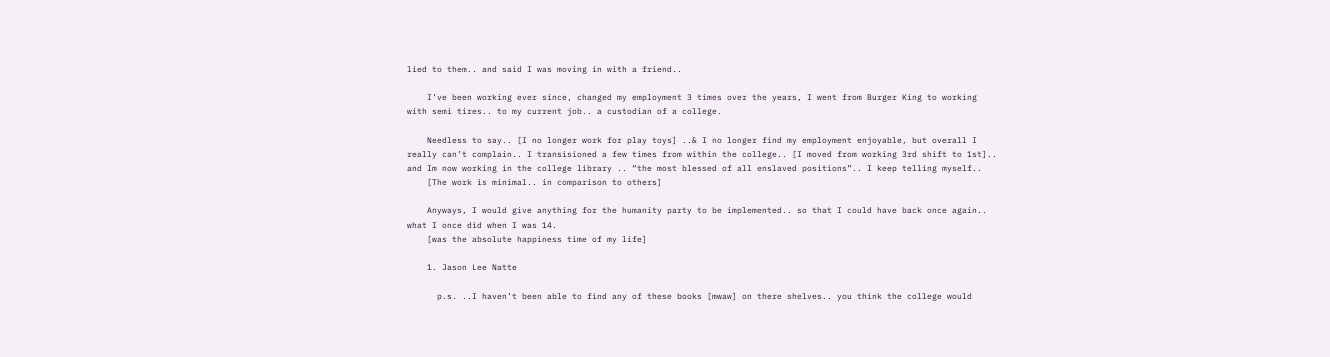lied to them.. and said I was moving in with a friend..

    I’ve been working ever since, changed my employment 3 times over the years, I went from Burger King to working with semi tires.. to my current job.. a custodian of a college.

    Needless to say.. [I no longer work for play toys] ..& I no longer find my employment enjoyable, but overall I really can’t complain.. I transisioned a few times from within the college.. [I moved from working 3rd shift to 1st].. and Im now working in the college library .. “the most blessed of all enslaved positions”.. I keep telling myself..
    [The work is minimal.. in comparison to others]

    Anyways, I would give anything for the humanity party to be implemented.. so that I could have back once again.. what I once did when I was 14.
    [was the absolute happiness time of my life]

    1. Jason Lee Natte

      p.s. ..I haven’t been able to find any of these books [mwaw] on there shelves.. you think the college would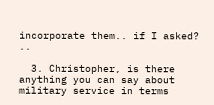incorporate them.. if I asked? ..

  3. Christopher, is there anything you can say about military service in terms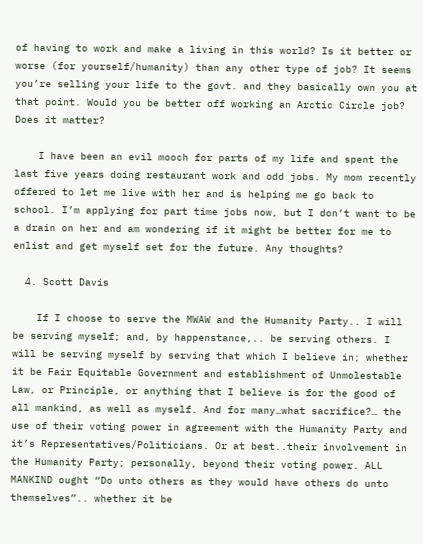of having to work and make a living in this world? Is it better or worse (for yourself/humanity) than any other type of job? It seems you’re selling your life to the govt. and they basically own you at that point. Would you be better off working an Arctic Circle job? Does it matter?

    I have been an evil mooch for parts of my life and spent the last five years doing restaurant work and odd jobs. My mom recently offered to let me live with her and is helping me go back to school. I’m applying for part time jobs now, but I don’t want to be a drain on her and am wondering if it might be better for me to enlist and get myself set for the future. Any thoughts?

  4. Scott Davis

    If I choose to serve the MWAW and the Humanity Party.. I will be serving myself; and, by happenstance,.. be serving others. I will be serving myself by serving that which I believe in; whether it be Fair Equitable Government and establishment of Unmolestable Law, or Principle, or anything that I believe is for the good of all mankind, as well as myself. And for many…what sacrifice?… the use of their voting power in agreement with the Humanity Party and it’s Representatives/Politicians. Or at best..their involvement in the Humanity Party; personally, beyond their voting power. ALL MANKIND ought “Do unto others as they would have others do unto themselves”.. whether it be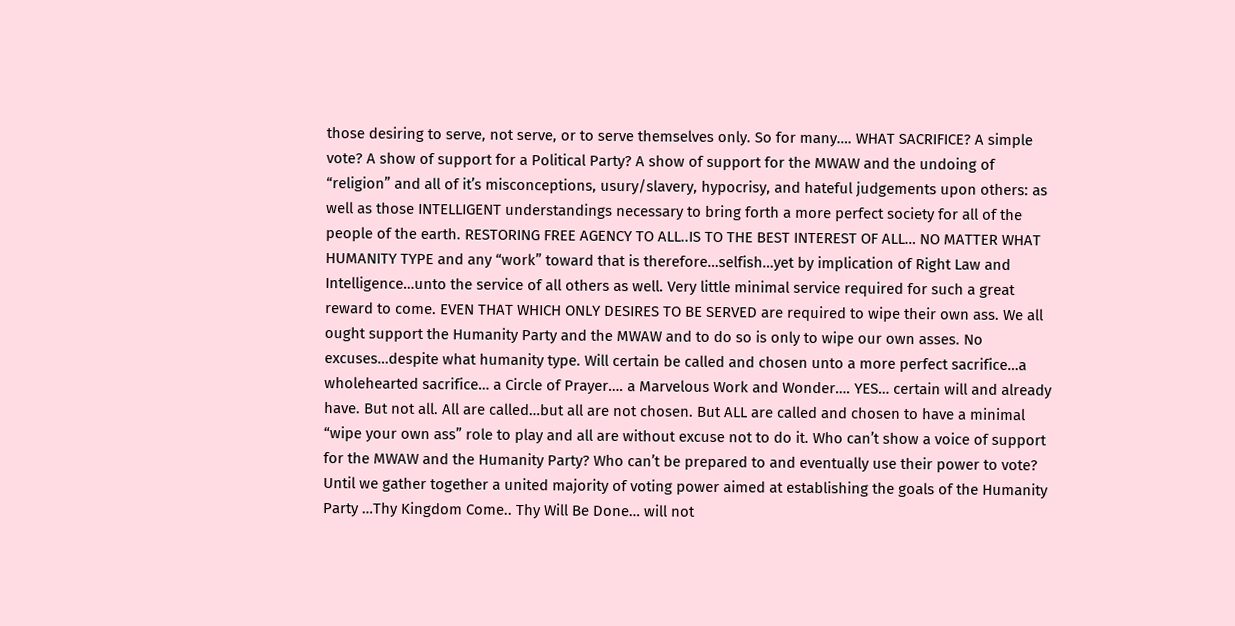those desiring to serve, not serve, or to serve themselves only. So for many…. WHAT SACRIFICE? A simple vote? A show of support for a Political Party? A show of support for the MWAW and the undoing of “religion” and all of it’s misconceptions, usury/slavery, hypocrisy, and hateful judgements upon others: as well as those INTELLIGENT understandings necessary to bring forth a more perfect society for all of the people of the earth. RESTORING FREE AGENCY TO ALL..IS TO THE BEST INTEREST OF ALL… NO MATTER WHAT HUMANITY TYPE and any “work” toward that is therefore…selfish…yet by implication of Right Law and Intelligence…unto the service of all others as well. Very little minimal service required for such a great reward to come. EVEN THAT WHICH ONLY DESIRES TO BE SERVED are required to wipe their own ass. We all ought support the Humanity Party and the MWAW and to do so is only to wipe our own asses. No excuses…despite what humanity type. Will certain be called and chosen unto a more perfect sacrifice…a wholehearted sacrifice… a Circle of Prayer…. a Marvelous Work and Wonder…. YES… certain will and already have. But not all. All are called…but all are not chosen. But ALL are called and chosen to have a minimal “wipe your own ass” role to play and all are without excuse not to do it. Who can’t show a voice of support for the MWAW and the Humanity Party? Who can’t be prepared to and eventually use their power to vote? Until we gather together a united majority of voting power aimed at establishing the goals of the Humanity Party …Thy Kingdom Come.. Thy Will Be Done… will not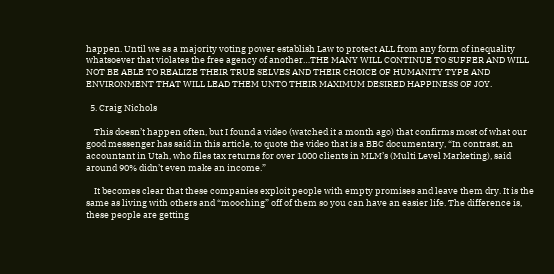happen. Until we as a majority voting power establish Law to protect ALL from any form of inequality whatsoever that violates the free agency of another…THE MANY WILL CONTINUE TO SUFFER AND WILL NOT BE ABLE TO REALIZE THEIR TRUE SELVES AND THEIR CHOICE OF HUMANITY TYPE AND ENVIRONMENT THAT WILL LEAD THEM UNTO THEIR MAXIMUM DESIRED HAPPINESS OF JOY.

  5. Craig Nichols

    This doesn’t happen often, but I found a video (watched it a month ago) that confirms most of what our good messenger has said in this article, to quote the video that is a BBC documentary, “In contrast, an accountant in Utah, who files tax returns for over 1000 clients in MLM’s (Multi Level Marketing), said around 90% didn’t even make an income.”

    It becomes clear that these companies exploit people with empty promises and leave them dry. It is the same as living with others and “mooching” off of them so you can have an easier life. The difference is, these people are getting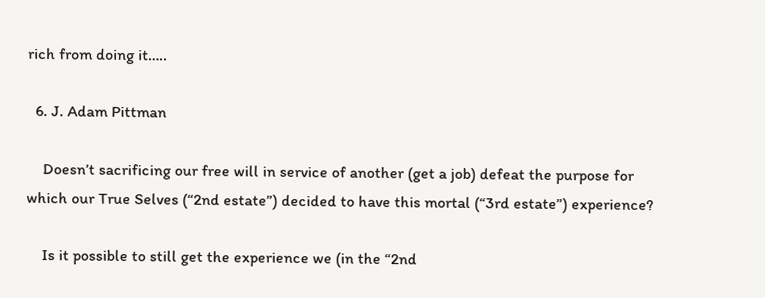rich from doing it…..

  6. J. Adam Pittman

    Doesn’t sacrificing our free will in service of another (get a job) defeat the purpose for which our True Selves (“2nd estate”) decided to have this mortal (“3rd estate”) experience?

    Is it possible to still get the experience we (in the “2nd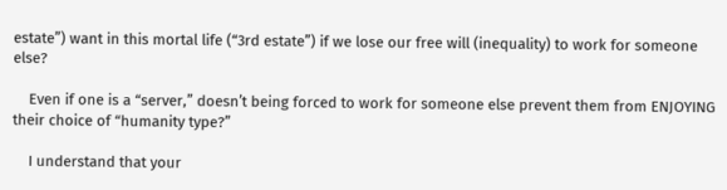estate”) want in this mortal life (“3rd estate”) if we lose our free will (inequality) to work for someone else?

    Even if one is a “server,” doesn’t being forced to work for someone else prevent them from ENJOYING their choice of “humanity type?”

    I understand that your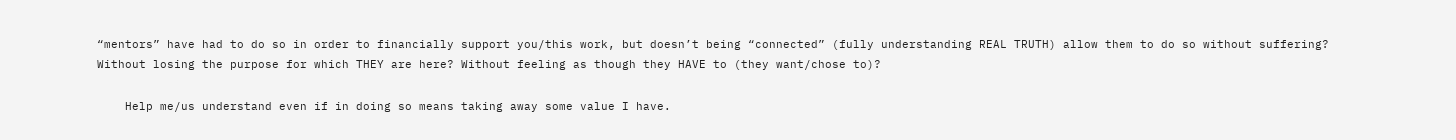“mentors” have had to do so in order to financially support you/this work, but doesn’t being “connected” (fully understanding REAL TRUTH) allow them to do so without suffering? Without losing the purpose for which THEY are here? Without feeling as though they HAVE to (they want/chose to)?

    Help me/us understand even if in doing so means taking away some value I have.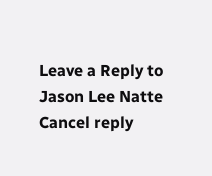Leave a Reply to Jason Lee Natte Cancel reply